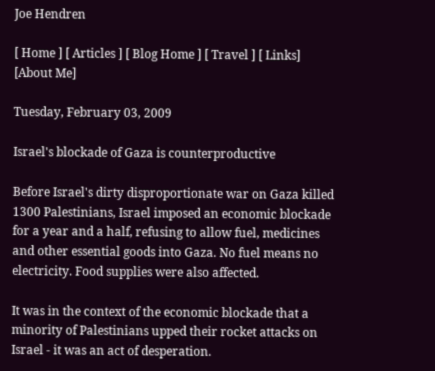Joe Hendren

[ Home ] [ Articles ] [ Blog Home ] [ Travel ] [ Links] [About Me]

Tuesday, February 03, 2009

Israel's blockade of Gaza is counterproductive

Before Israel's dirty disproportionate war on Gaza killed 1300 Palestinians, Israel imposed an economic blockade for a year and a half, refusing to allow fuel, medicines and other essential goods into Gaza. No fuel means no electricity. Food supplies were also affected.

It was in the context of the economic blockade that a minority of Palestinians upped their rocket attacks on Israel - it was an act of desperation.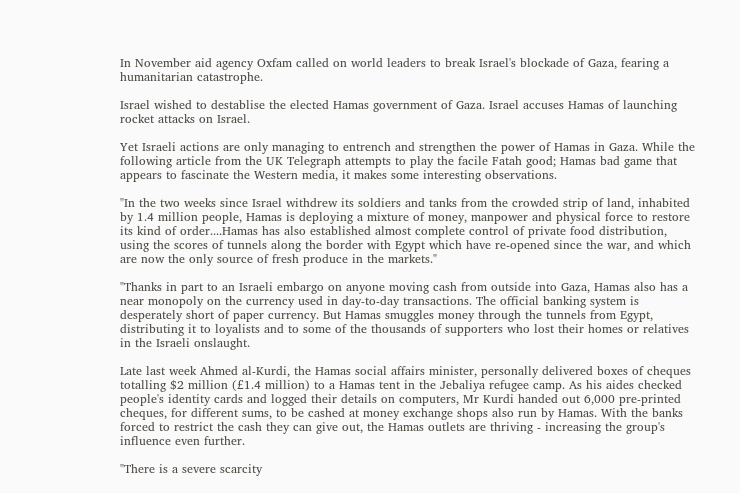In November aid agency Oxfam called on world leaders to break Israel's blockade of Gaza, fearing a humanitarian catastrophe.

Israel wished to destablise the elected Hamas government of Gaza. Israel accuses Hamas of launching rocket attacks on Israel.

Yet Israeli actions are only managing to entrench and strengthen the power of Hamas in Gaza. While the following article from the UK Telegraph attempts to play the facile Fatah good; Hamas bad game that appears to fascinate the Western media, it makes some interesting observations.

"In the two weeks since Israel withdrew its soldiers and tanks from the crowded strip of land, inhabited by 1.4 million people, Hamas is deploying a mixture of money, manpower and physical force to restore its kind of order....Hamas has also established almost complete control of private food distribution, using the scores of tunnels along the border with Egypt which have re-opened since the war, and which are now the only source of fresh produce in the markets."

"Thanks in part to an Israeli embargo on anyone moving cash from outside into Gaza, Hamas also has a near monopoly on the currency used in day-to-day transactions. The official banking system is desperately short of paper currency. But Hamas smuggles money through the tunnels from Egypt, distributing it to loyalists and to some of the thousands of supporters who lost their homes or relatives in the Israeli onslaught.

Late last week Ahmed al-Kurdi, the Hamas social affairs minister, personally delivered boxes of cheques totalling $2 million (£1.4 million) to a Hamas tent in the Jebaliya refugee camp. As his aides checked people's identity cards and logged their details on computers, Mr Kurdi handed out 6,000 pre-printed cheques, for different sums, to be cashed at money exchange shops also run by Hamas. With the banks forced to restrict the cash they can give out, the Hamas outlets are thriving - increasing the group's influence even further.

"There is a severe scarcity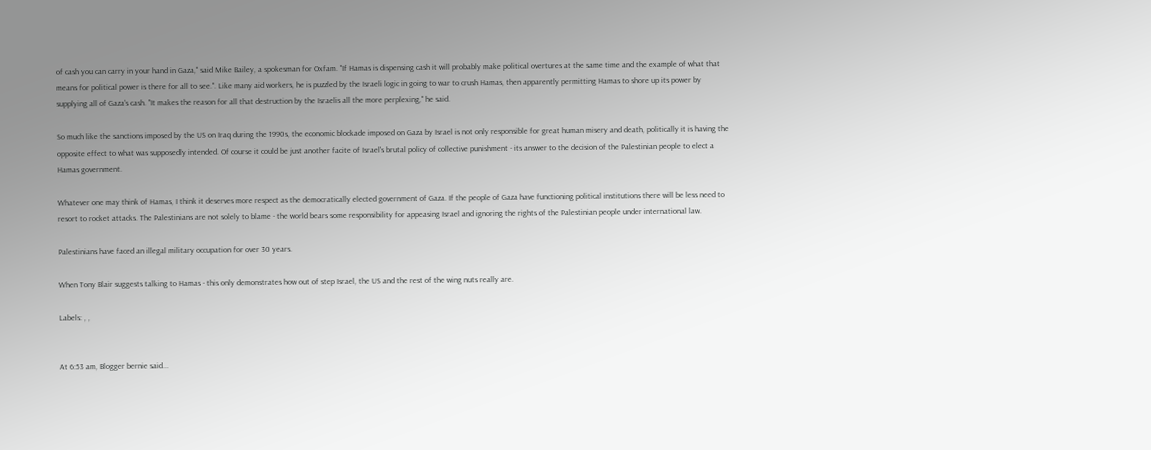of cash you can carry in your hand in Gaza," said Mike Bailey, a spokesman for Oxfam. "If Hamas is dispensing cash it will probably make political overtures at the same time and the example of what that means for political power is there for all to see.". Like many aid workers, he is puzzled by the Israeli logic in going to war to crush Hamas, then apparently permitting Hamas to shore up its power by supplying all of Gaza's cash. "It makes the reason for all that destruction by the Israelis all the more perplexing," he said.

So much like the sanctions imposed by the US on Iraq during the 1990s, the economic blockade imposed on Gaza by Israel is not only responsible for great human misery and death, politically it is having the opposite effect to what was supposedly intended. Of course it could be just another facite of Israel's brutal policy of collective punishment - its answer to the decision of the Palestinian people to elect a Hamas government.

Whatever one may think of Hamas, I think it deserves more respect as the democratically elected government of Gaza. If the people of Gaza have functioning political institutions there will be less need to resort to rocket attacks. The Palestinians are not solely to blame - the world bears some responsibility for appeasing Israel and ignoring the rights of the Palestinian people under international law.

Palestinians have faced an illegal military occupation for over 30 years.

When Tony Blair suggests talking to Hamas - this only demonstrates how out of step Israel, the US and the rest of the wing nuts really are.

Labels: , ,


At 6:53 am, Blogger bernie said...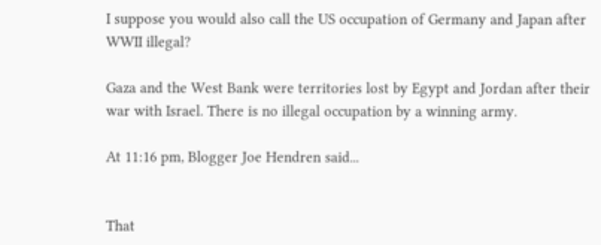I suppose you would also call the US occupation of Germany and Japan after WWII illegal?

Gaza and the West Bank were territories lost by Egypt and Jordan after their war with Israel. There is no illegal occupation by a winning army.

At 11:16 pm, Blogger Joe Hendren said...


That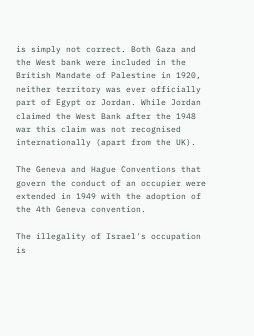is simply not correct. Both Gaza and the West bank were included in the British Mandate of Palestine in 1920, neither territory was ever officially part of Egypt or Jordan. While Jordan claimed the West Bank after the 1948 war this claim was not recognised internationally (apart from the UK).

The Geneva and Hague Conventions that govern the conduct of an occupier were extended in 1949 with the adoption of the 4th Geneva convention.

The illegality of Israel's occupation is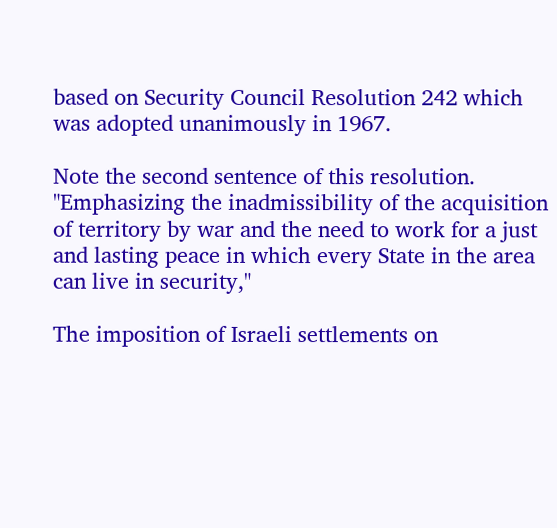based on Security Council Resolution 242 which was adopted unanimously in 1967.

Note the second sentence of this resolution.
"Emphasizing the inadmissibility of the acquisition of territory by war and the need to work for a just and lasting peace in which every State in the area can live in security,"

The imposition of Israeli settlements on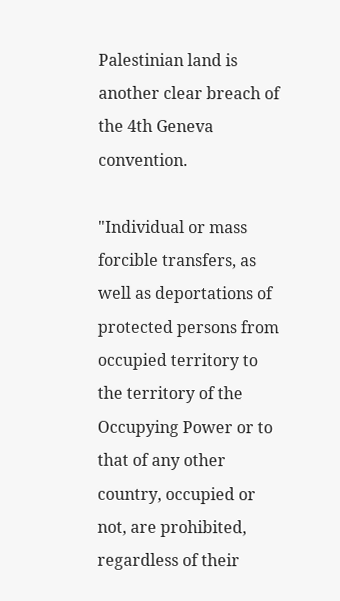Palestinian land is another clear breach of the 4th Geneva convention.

"Individual or mass forcible transfers, as well as deportations of protected persons from occupied territory to the territory of the Occupying Power or to that of any other country, occupied or not, are prohibited, regardless of their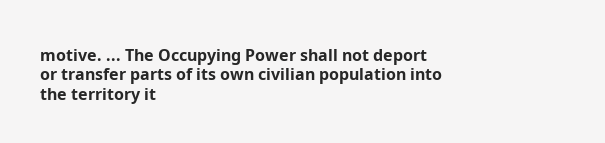motive. ... The Occupying Power shall not deport or transfer parts of its own civilian population into the territory it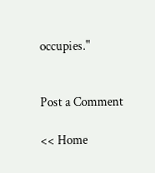occupies."


Post a Comment

<< Home